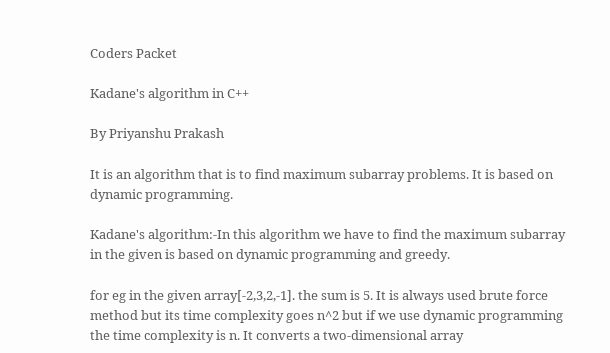Coders Packet

Kadane's algorithm in C++

By Priyanshu Prakash

It is an algorithm that is to find maximum subarray problems. It is based on dynamic programming.

Kadane's algorithm:-In this algorithm we have to find the maximum subarray in the given is based on dynamic programming and greedy.

for eg in the given array[-2,3,2,-1]. the sum is 5. It is always used brute force method but its time complexity goes n^2 but if we use dynamic programming the time complexity is n. It converts a two-dimensional array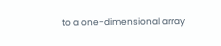to a one-dimensional array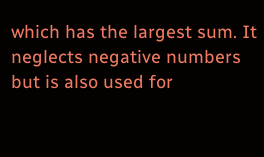which has the largest sum. It neglects negative numbers but is also used for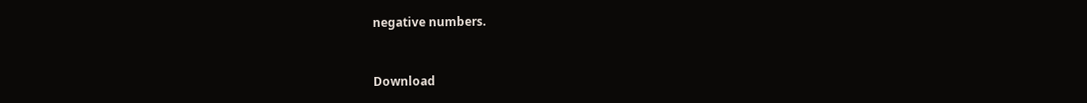negative numbers.


Download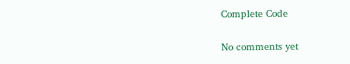Complete Code


No comments yet